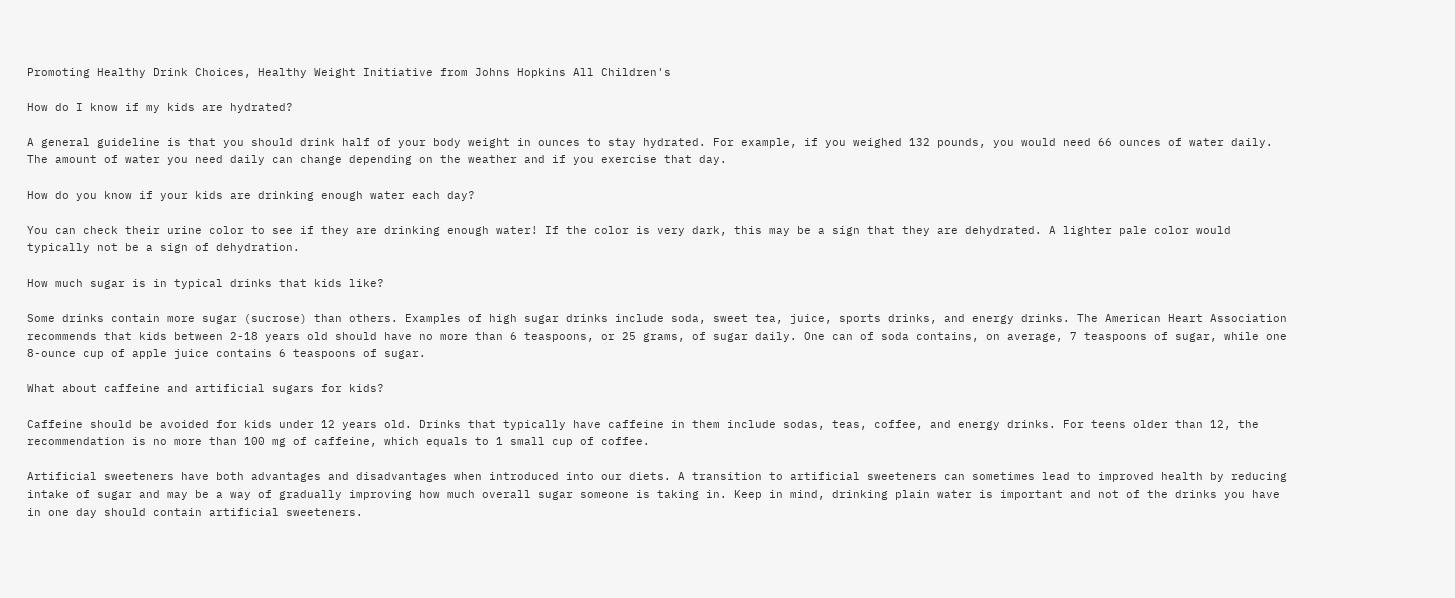Promoting Healthy Drink Choices, Healthy Weight Initiative from Johns Hopkins All Children's

How do I know if my kids are hydrated?

A general guideline is that you should drink half of your body weight in ounces to stay hydrated. For example, if you weighed 132 pounds, you would need 66 ounces of water daily. The amount of water you need daily can change depending on the weather and if you exercise that day.

How do you know if your kids are drinking enough water each day?

You can check their urine color to see if they are drinking enough water! If the color is very dark, this may be a sign that they are dehydrated. A lighter pale color would typically not be a sign of dehydration.

How much sugar is in typical drinks that kids like?

Some drinks contain more sugar (sucrose) than others. Examples of high sugar drinks include soda, sweet tea, juice, sports drinks, and energy drinks. The American Heart Association recommends that kids between 2-18 years old should have no more than 6 teaspoons, or 25 grams, of sugar daily. One can of soda contains, on average, 7 teaspoons of sugar, while one 8-ounce cup of apple juice contains 6 teaspoons of sugar.

What about caffeine and artificial sugars for kids?

Caffeine should be avoided for kids under 12 years old. Drinks that typically have caffeine in them include sodas, teas, coffee, and energy drinks. For teens older than 12, the recommendation is no more than 100 mg of caffeine, which equals to 1 small cup of coffee.

Artificial sweeteners have both advantages and disadvantages when introduced into our diets. A transition to artificial sweeteners can sometimes lead to improved health by reducing intake of sugar and may be a way of gradually improving how much overall sugar someone is taking in. Keep in mind, drinking plain water is important and not of the drinks you have in one day should contain artificial sweeteners.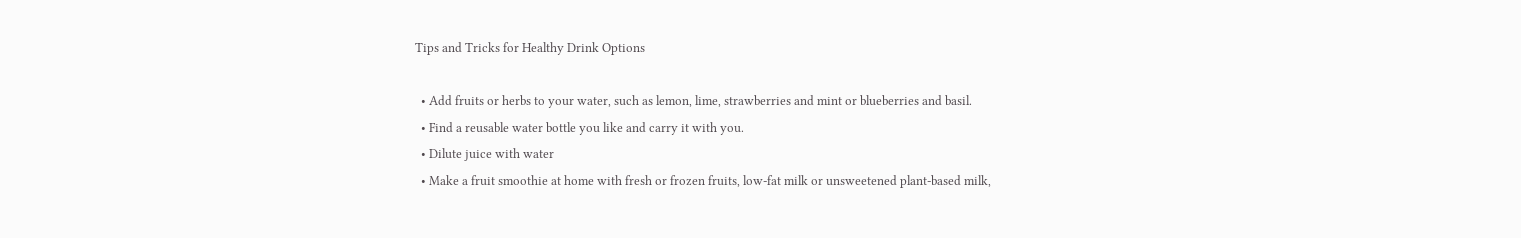Tips and Tricks for Healthy Drink Options

  • Add fruits or herbs to your water, such as lemon, lime, strawberries and mint or blueberries and basil.
  • Find a reusable water bottle you like and carry it with you.
  • Dilute juice with water
  • Make a fruit smoothie at home with fresh or frozen fruits, low-fat milk or unsweetened plant-based milk,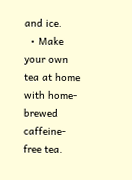and ice.
  • Make your own tea at home with home-brewed caffeine-free tea.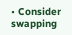• Consider swapping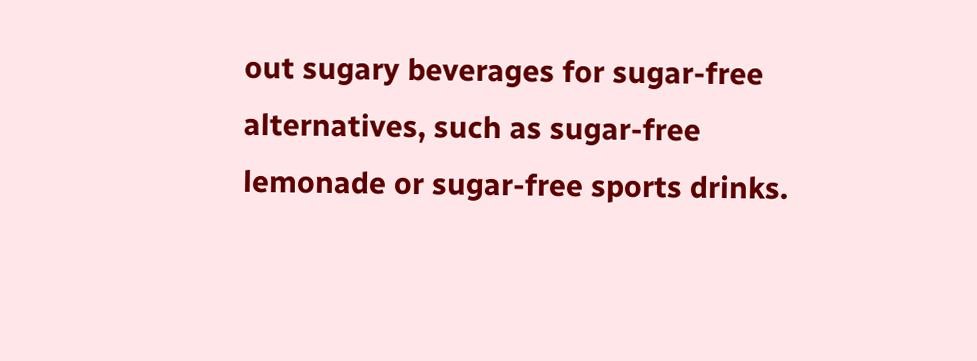out sugary beverages for sugar-free alternatives, such as sugar-free lemonade or sugar-free sports drinks.